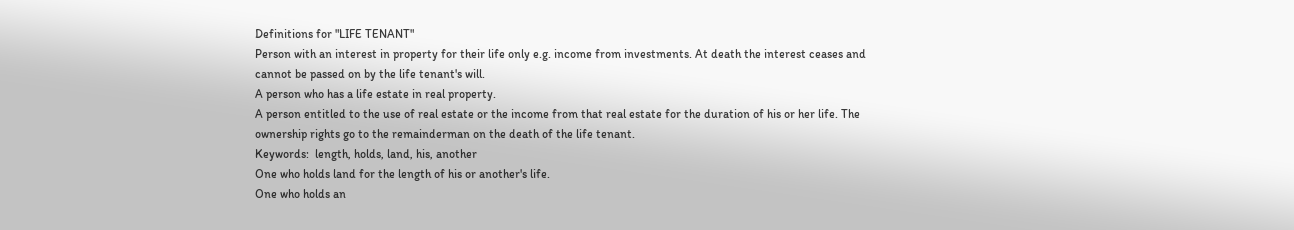Definitions for "LIFE TENANT"
Person with an interest in property for their life only e.g. income from investments. At death the interest ceases and cannot be passed on by the life tenant's will.
A person who has a life estate in real property.
A person entitled to the use of real estate or the income from that real estate for the duration of his or her life. The ownership rights go to the remainderman on the death of the life tenant.
Keywords:  length, holds, land, his, another
One who holds land for the length of his or another's life.
One who holds an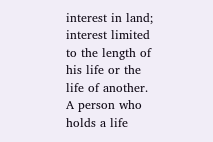interest in land; interest limited to the length of his life or the life of another.
A person who holds a life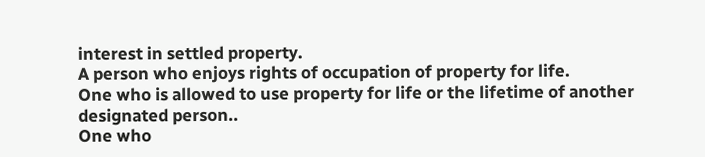interest in settled property.
A person who enjoys rights of occupation of property for life.
One who is allowed to use property for life or the lifetime of another designated person..
One who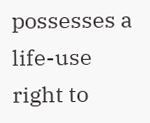possesses a life-use right to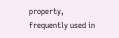property, frequently used in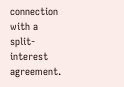connection with a split-interest agreement.